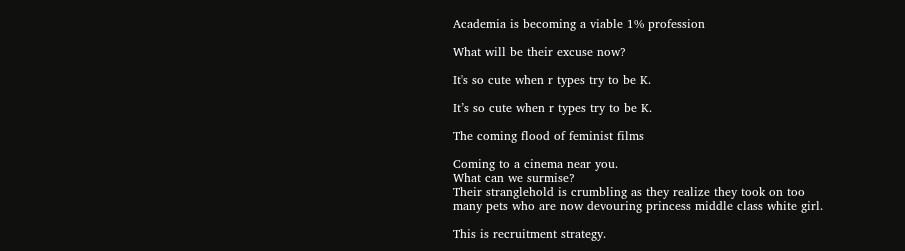Academia is becoming a viable 1% profession

What will be their excuse now?

It's so cute when r types try to be K.

It’s so cute when r types try to be K.

The coming flood of feminist films

Coming to a cinema near you.
What can we surmise?
Their stranglehold is crumbling as they realize they took on too many pets who are now devouring princess middle class white girl.

This is recruitment strategy.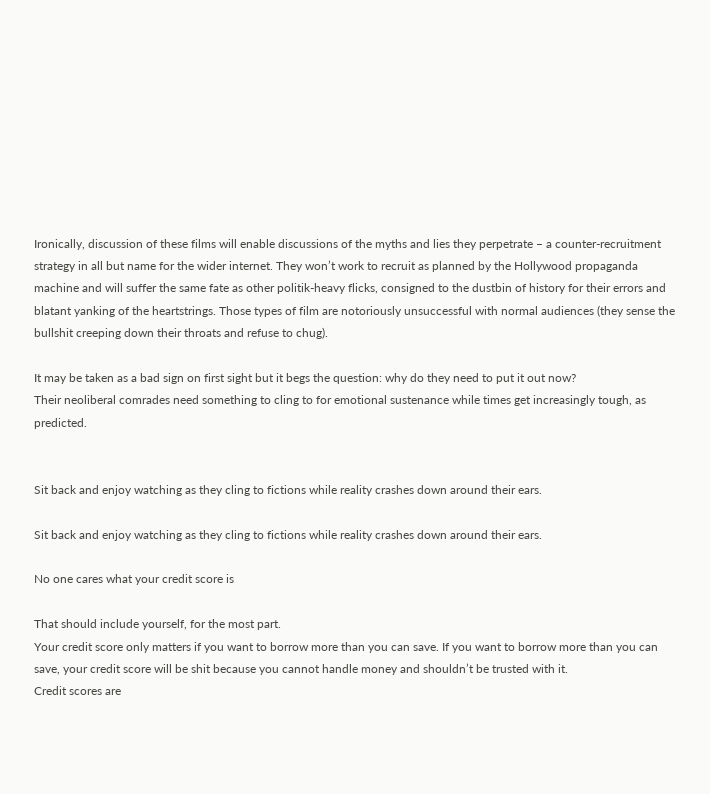Ironically, discussion of these films will enable discussions of the myths and lies they perpetrate – a counter-recruitment strategy in all but name for the wider internet. They won’t work to recruit as planned by the Hollywood propaganda machine and will suffer the same fate as other politik-heavy flicks, consigned to the dustbin of history for their errors and blatant yanking of the heartstrings. Those types of film are notoriously unsuccessful with normal audiences (they sense the bullshit creeping down their throats and refuse to chug).

It may be taken as a bad sign on first sight but it begs the question: why do they need to put it out now?
Their neoliberal comrades need something to cling to for emotional sustenance while times get increasingly tough, as predicted.


Sit back and enjoy watching as they cling to fictions while reality crashes down around their ears.

Sit back and enjoy watching as they cling to fictions while reality crashes down around their ears.

No one cares what your credit score is

That should include yourself, for the most part.
Your credit score only matters if you want to borrow more than you can save. If you want to borrow more than you can save, your credit score will be shit because you cannot handle money and shouldn’t be trusted with it.
Credit scores are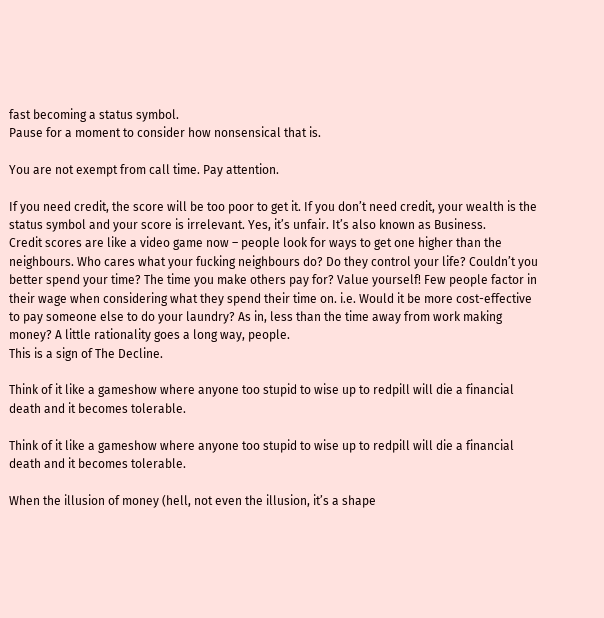fast becoming a status symbol.
Pause for a moment to consider how nonsensical that is.

You are not exempt from call time. Pay attention.

If you need credit, the score will be too poor to get it. If you don’t need credit, your wealth is the status symbol and your score is irrelevant. Yes, it’s unfair. It’s also known as Business.
Credit scores are like a video game now – people look for ways to get one higher than the neighbours. Who cares what your fucking neighbours do? Do they control your life? Couldn’t you better spend your time? The time you make others pay for? Value yourself! Few people factor in their wage when considering what they spend their time on. i.e. Would it be more cost-effective to pay someone else to do your laundry? As in, less than the time away from work making money? A little rationality goes a long way, people.
This is a sign of The Decline.

Think of it like a gameshow where anyone too stupid to wise up to redpill will die a financial death and it becomes tolerable.

Think of it like a gameshow where anyone too stupid to wise up to redpill will die a financial death and it becomes tolerable.

When the illusion of money (hell, not even the illusion, it’s a shape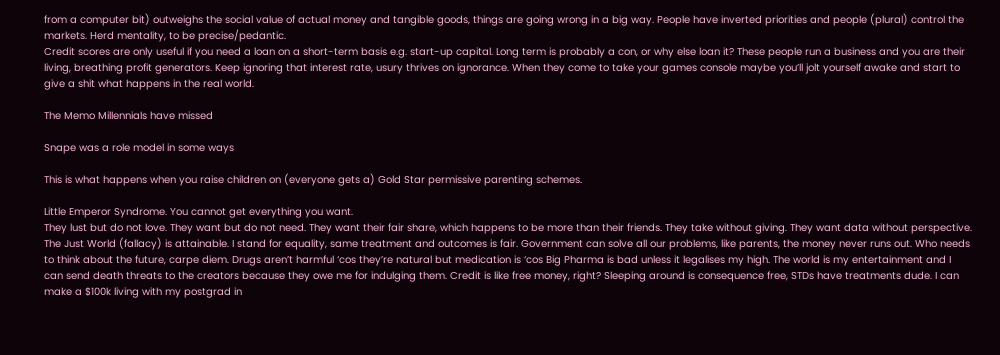from a computer bit) outweighs the social value of actual money and tangible goods, things are going wrong in a big way. People have inverted priorities and people (plural) control the markets. Herd mentality, to be precise/pedantic.
Credit scores are only useful if you need a loan on a short-term basis e.g. start-up capital. Long term is probably a con, or why else loan it? These people run a business and you are their living, breathing profit generators. Keep ignoring that interest rate, usury thrives on ignorance. When they come to take your games console maybe you’ll jolt yourself awake and start to give a shit what happens in the real world.

The Memo Millennials have missed

Snape was a role model in some ways

This is what happens when you raise children on (everyone gets a) Gold Star permissive parenting schemes.

Little Emperor Syndrome. You cannot get everything you want.
They lust but do not love. They want but do not need. They want their fair share, which happens to be more than their friends. They take without giving. They want data without perspective. The Just World (fallacy) is attainable. I stand for equality, same treatment and outcomes is fair. Government can solve all our problems, like parents, the money never runs out. Who needs to think about the future, carpe diem. Drugs aren’t harmful ‘cos they’re natural but medication is ‘cos Big Pharma is bad unless it legalises my high. The world is my entertainment and I can send death threats to the creators because they owe me for indulging them. Credit is like free money, right? Sleeping around is consequence free, STDs have treatments dude. I can make a $100k living with my postgrad in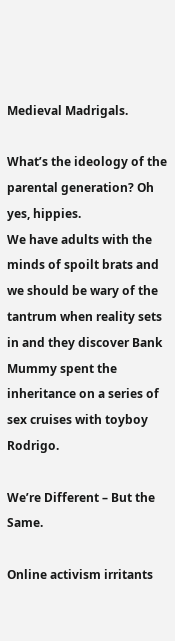Medieval Madrigals.

What’s the ideology of the parental generation? Oh yes, hippies.
We have adults with the minds of spoilt brats and we should be wary of the tantrum when reality sets in and they discover Bank Mummy spent the inheritance on a series of sex cruises with toyboy Rodrigo.

We’re Different – But the Same.

Online activism irritants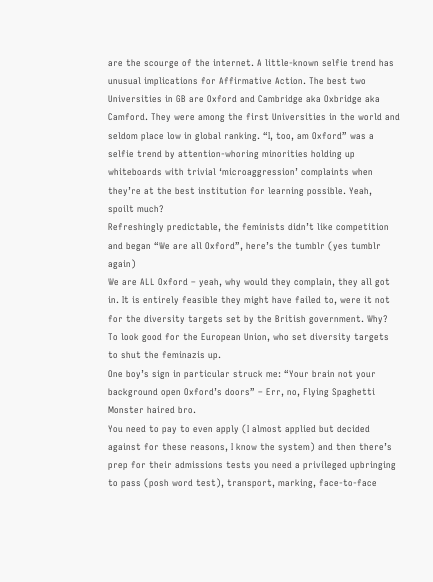are the scourge of the internet. A little-known selfie trend has unusual implications for Affirmative Action. The best two Universities in GB are Oxford and Cambridge aka Oxbridge aka Camford. They were among the first Universities in the world and seldom place low in global ranking. “I, too, am Oxford” was a selfie trend by attention-whoring minorities holding up whiteboards with trivial ‘microaggression’ complaints when they’re at the best institution for learning possible. Yeah, spoilt much?
Refreshingly predictable, the feminists didn’t like competition and began “We are all Oxford”, here’s the tumblr (yes tumblr again)
We are ALL Oxford – yeah, why would they complain, they all got in. It is entirely feasible they might have failed to, were it not for the diversity targets set by the British government. Why? To look good for the European Union, who set diversity targets to shut the feminazis up.
One boy’s sign in particular struck me: “Your brain not your background open Oxford’s doors” – Err, no, Flying Spaghetti Monster haired bro.
You need to pay to even apply (I almost applied but decided against for these reasons, I know the system) and then there’s prep for their admissions tests you need a privileged upbringing to pass (posh word test), transport, marking, face-to-face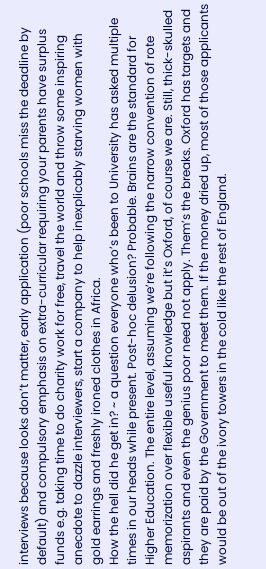interviews because looks don’t matter, early application (poor schools miss the deadline by default) and compulsory emphasis on extra-curricular requiring your parents have surplus funds e.g. taking time to do charity work for free, travel the world and throw some inspiring anecdote to dazzle interviewers, start a company to help inexplicably starving women with gold earrings and freshly ironed clothes in Africa.
How the hell did he get in? ~ a question everyone who’s been to University has asked multiple times in our heads while present. Post-hoc delusion? Probable. Brains are the standard for Higher Education. The entire level, assuming we’re following the narrow convention of rote memorization over flexible useful knowledge but it’s Oxford, of course we are. Still, thick-skulled aspirants and even the genius poor need not apply. Them’s the breaks. Oxford has targets and they are paid by the Government to meet them. If the money dried up, most of those applicants would be out of the ivory towers in the cold like the rest of England.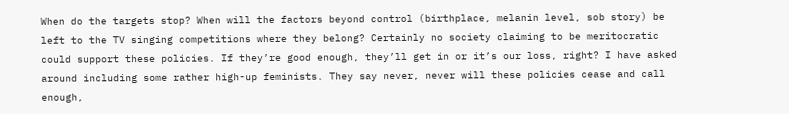When do the targets stop? When will the factors beyond control (birthplace, melanin level, sob story) be left to the TV singing competitions where they belong? Certainly no society claiming to be meritocratic could support these policies. If they’re good enough, they’ll get in or it’s our loss, right? I have asked around including some rather high-up feminists. They say never, never will these policies cease and call enough,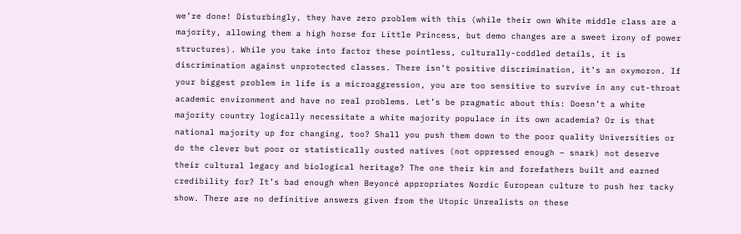we’re done! Disturbingly, they have zero problem with this (while their own White middle class are a majority, allowing them a high horse for Little Princess, but demo changes are a sweet irony of power structures). While you take into factor these pointless, culturally-coddled details, it is discrimination against unprotected classes. There isn’t positive discrimination, it’s an oxymoron. If your biggest problem in life is a microaggression, you are too sensitive to survive in any cut-throat academic environment and have no real problems. Let’s be pragmatic about this: Doesn’t a white majority country logically necessitate a white majority populace in its own academia? Or is that national majority up for changing, too? Shall you push them down to the poor quality Universities or do the clever but poor or statistically ousted natives (not oppressed enough – snark) not deserve their cultural legacy and biological heritage? The one their kin and forefathers built and earned credibility for? It’s bad enough when Beyoncé appropriates Nordic European culture to push her tacky show. There are no definitive answers given from the Utopic Unrealists on these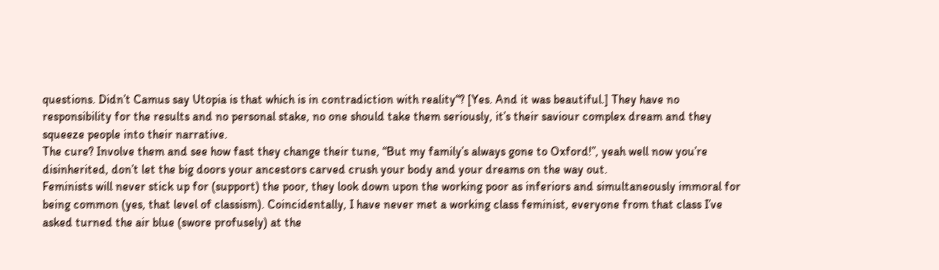questions. Didn’t Camus say Utopia is that which is in contradiction with reality“? [Yes. And it was beautiful.] They have no responsibility for the results and no personal stake, no one should take them seriously, it’s their saviour complex dream and they squeeze people into their narrative.
The cure? Involve them and see how fast they change their tune, “But my family’s always gone to Oxford!”, yeah well now you’re disinherited, don’t let the big doors your ancestors carved crush your body and your dreams on the way out.
Feminists will never stick up for (support) the poor, they look down upon the working poor as inferiors and simultaneously immoral for being common (yes, that level of classism). Coincidentally, I have never met a working class feminist, everyone from that class I’ve asked turned the air blue (swore profusely) at the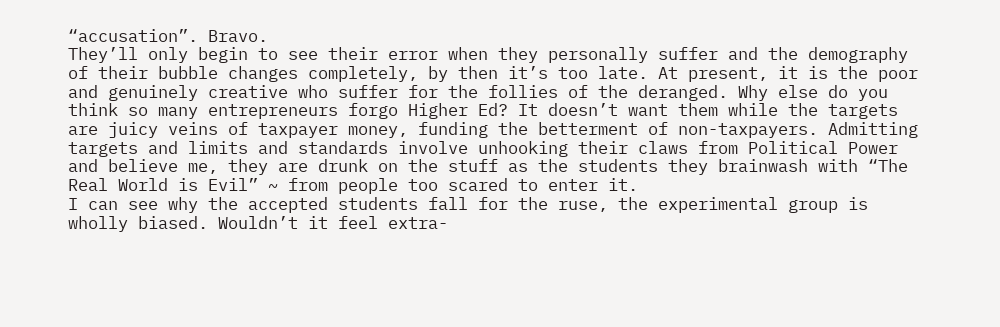“accusation”. Bravo.
They’ll only begin to see their error when they personally suffer and the demography of their bubble changes completely, by then it’s too late. At present, it is the poor and genuinely creative who suffer for the follies of the deranged. Why else do you think so many entrepreneurs forgo Higher Ed? It doesn’t want them while the targets are juicy veins of taxpayer money, funding the betterment of non-taxpayers. Admitting targets and limits and standards involve unhooking their claws from Political Power and believe me, they are drunk on the stuff as the students they brainwash with “The Real World is Evil” ~ from people too scared to enter it.
I can see why the accepted students fall for the ruse, the experimental group is wholly biased. Wouldn’t it feel extra-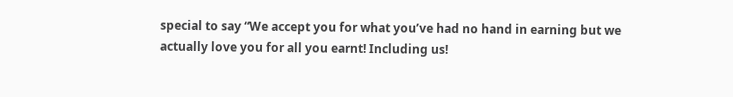special to say “We accept you for what you’ve had no hand in earning but we actually love you for all you earnt! Including us!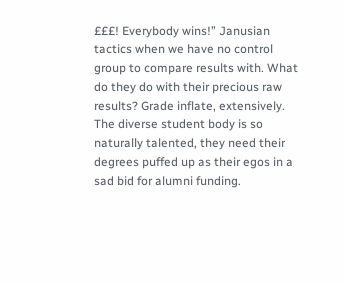£££! Everybody wins!” Janusian tactics when we have no control group to compare results with. What do they do with their precious raw results? Grade inflate, extensively. The diverse student body is so naturally talented, they need their degrees puffed up as their egos in a sad bid for alumni funding.